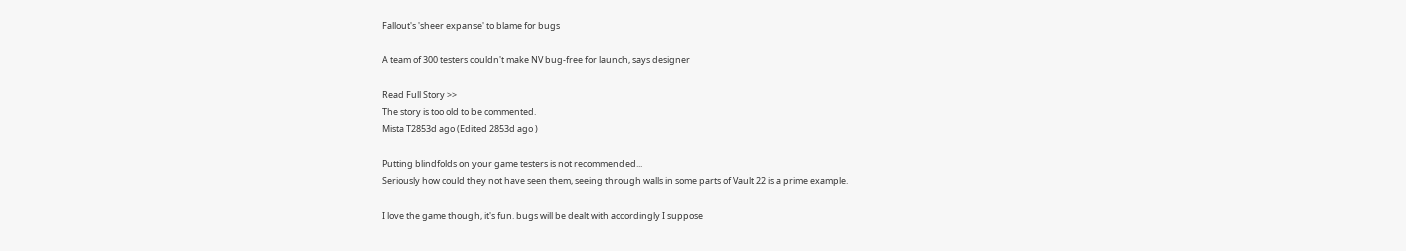Fallout's 'sheer expanse' to blame for bugs

A team of 300 testers couldn't make NV bug-free for launch, says designer

Read Full Story >>
The story is too old to be commented.
Mista T2853d ago (Edited 2853d ago )

Putting blindfolds on your game testers is not recommended...
Seriously how could they not have seen them, seeing through walls in some parts of Vault 22 is a prime example.

I love the game though, it's fun. bugs will be dealt with accordingly I suppose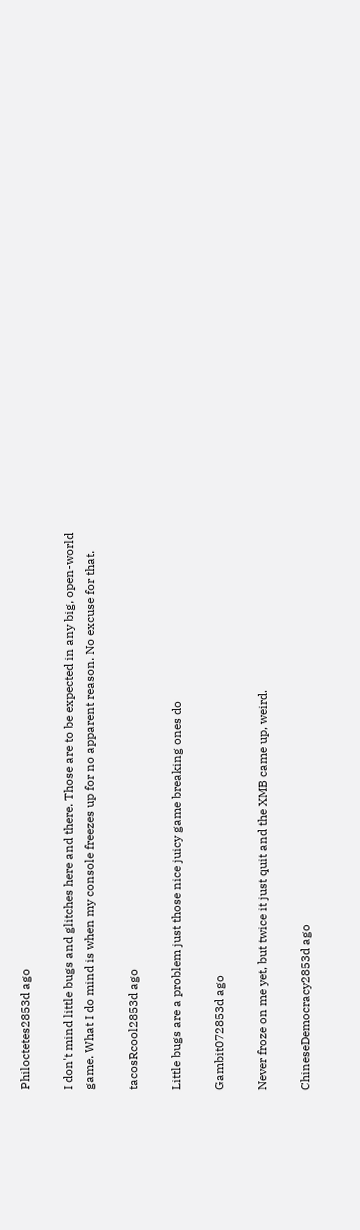Philoctetes2853d ago

I don't mind little bugs and glitches here and there. Those are to be expected in any big, open-world game. What I do mind is when my console freezes up for no apparent reason. No excuse for that.

tacosRcool2853d ago

Little bugs are a problem just those nice juicy game breaking ones do

Gambit072853d ago

Never froze on me yet, but twice it just quit and the XMB came up, weird.

ChineseDemocracy2853d ago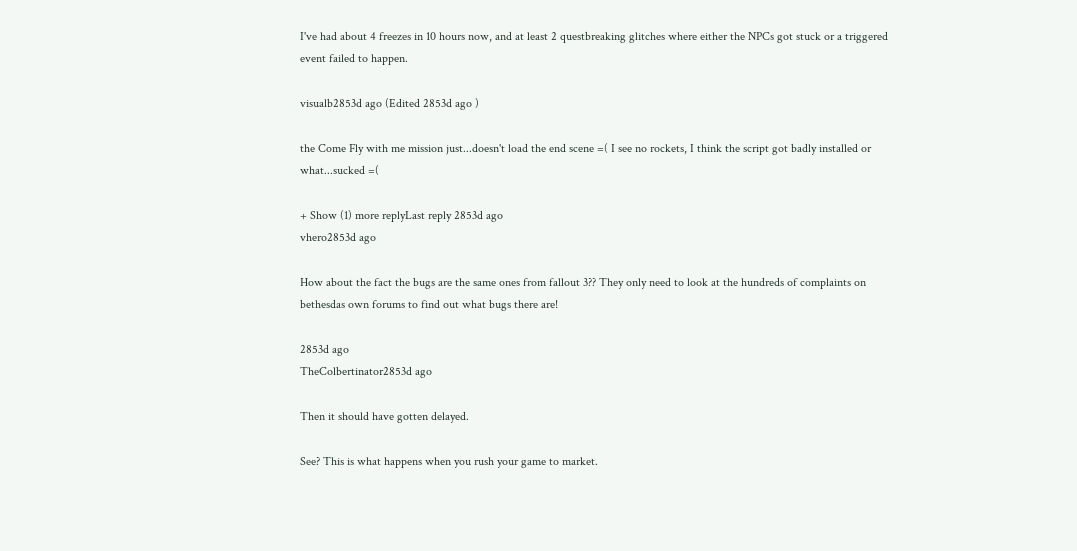I've had about 4 freezes in 10 hours now, and at least 2 questbreaking glitches where either the NPCs got stuck or a triggered event failed to happen.

visualb2853d ago (Edited 2853d ago )

the Come Fly with me mission just...doesn't load the end scene =( I see no rockets, I think the script got badly installed or what...sucked =(

+ Show (1) more replyLast reply 2853d ago
vhero2853d ago

How about the fact the bugs are the same ones from fallout 3?? They only need to look at the hundreds of complaints on bethesdas own forums to find out what bugs there are!

2853d ago
TheColbertinator2853d ago

Then it should have gotten delayed.

See? This is what happens when you rush your game to market.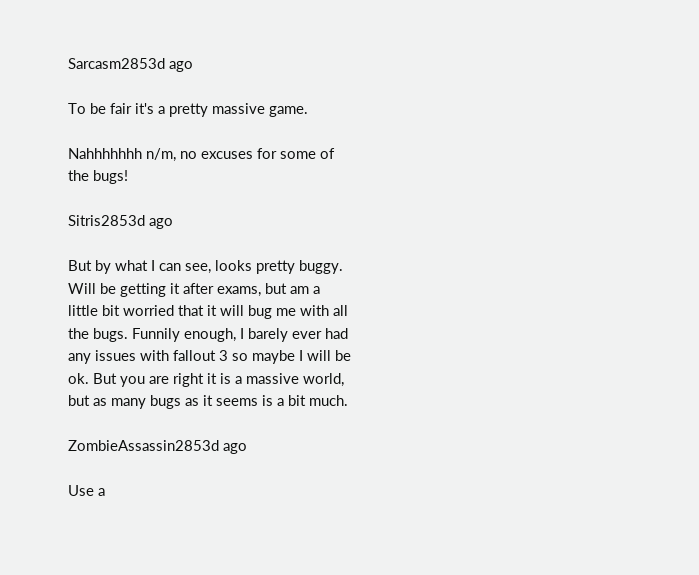Sarcasm2853d ago

To be fair it's a pretty massive game.

Nahhhhhhh n/m, no excuses for some of the bugs!

Sitris2853d ago

But by what I can see, looks pretty buggy. Will be getting it after exams, but am a little bit worried that it will bug me with all the bugs. Funnily enough, I barely ever had any issues with fallout 3 so maybe I will be ok. But you are right it is a massive world, but as many bugs as it seems is a bit much.

ZombieAssassin2853d ago

Use a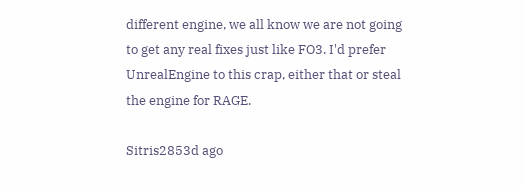different engine, we all know we are not going to get any real fixes just like FO3. I'd prefer UnrealEngine to this crap, either that or steal the engine for RAGE.

Sitris2853d ago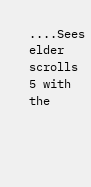....Sees elder scrolls 5 with the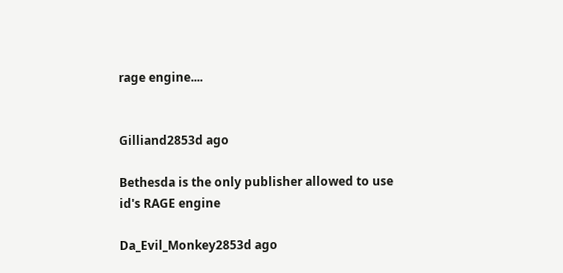rage engine....


Gilliand2853d ago

Bethesda is the only publisher allowed to use id's RAGE engine

Da_Evil_Monkey2853d ago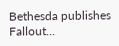Bethesda publishes Fallout...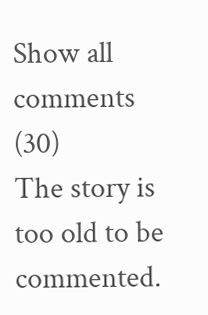Show all comments (30)
The story is too old to be commented.